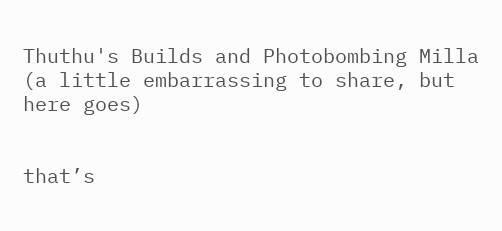Thuthu's Builds and Photobombing Milla (a little embarrassing to share, but here goes)


that’s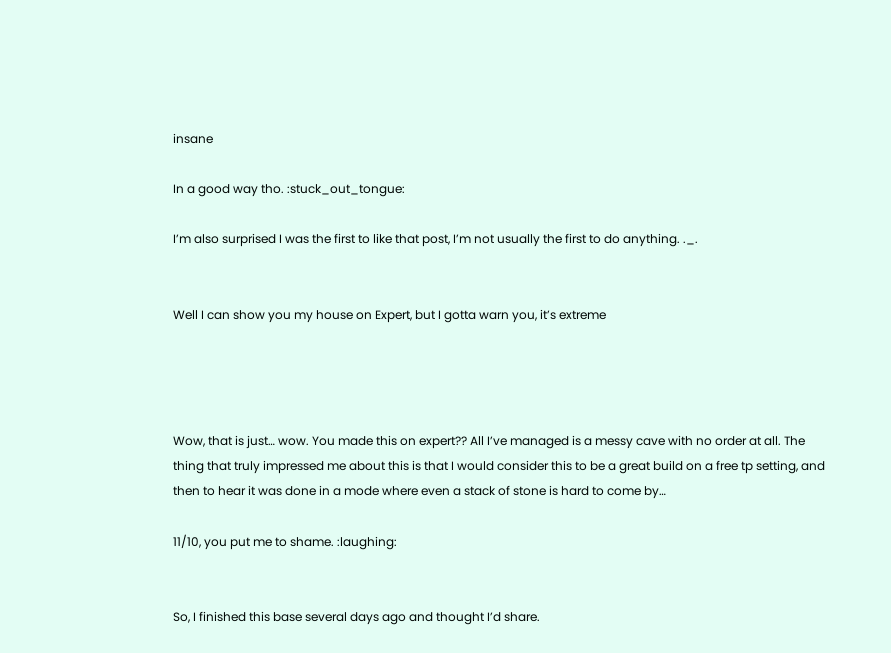insane

In a good way tho. :stuck_out_tongue:

I’m also surprised I was the first to like that post, I’m not usually the first to do anything. ._.


Well I can show you my house on Expert, but I gotta warn you, it’s extreme




Wow, that is just… wow. You made this on expert?? All I’ve managed is a messy cave with no order at all. The thing that truly impressed me about this is that I would consider this to be a great build on a free tp setting, and then to hear it was done in a mode where even a stack of stone is hard to come by…

11/10, you put me to shame. :laughing:


So, I finished this base several days ago and thought I’d share.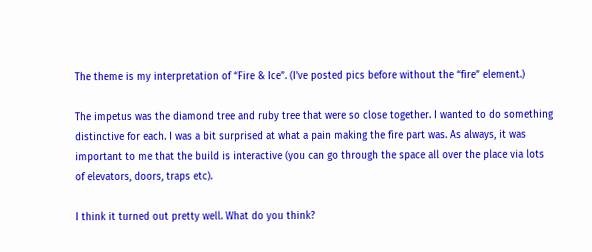The theme is my interpretation of “Fire & Ice”. (I’ve posted pics before without the “fire” element.)

The impetus was the diamond tree and ruby tree that were so close together. I wanted to do something distinctive for each. I was a bit surprised at what a pain making the fire part was. As always, it was important to me that the build is interactive (you can go through the space all over the place via lots of elevators, doors, traps etc).

I think it turned out pretty well. What do you think?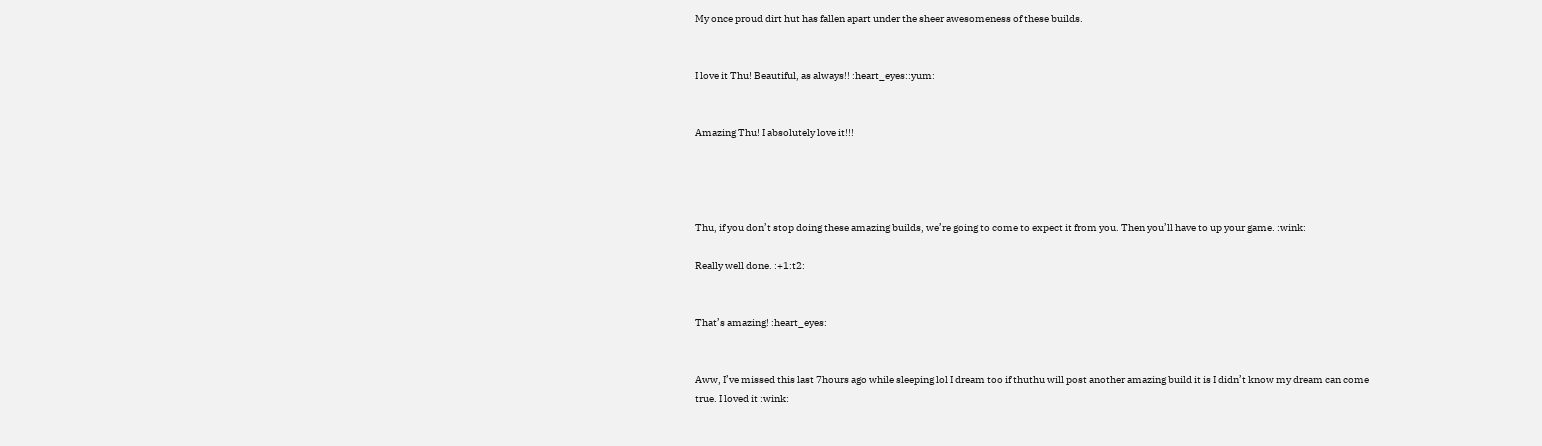My once proud dirt hut has fallen apart under the sheer awesomeness of these builds.


I love it Thu! Beautiful, as always!! :heart_eyes::yum:


Amazing Thu! I absolutely love it!!!




Thu, if you don’t stop doing these amazing builds, we’re going to come to expect it from you. Then you’ll have to up your game. :wink:

Really well done. :+1:t2:


That’s amazing! :heart_eyes:


Aww, I’ve missed this last 7hours ago while sleeping lol I dream too if thuthu will post another amazing build it is I didn’t know my dream can come true. I loved it :wink: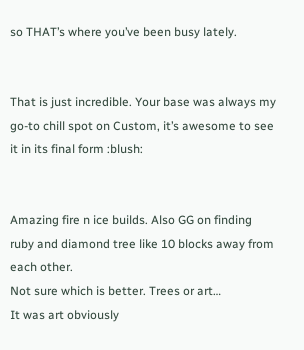so THAT’s where you’ve been busy lately.


That is just incredible. Your base was always my go-to chill spot on Custom, it’s awesome to see it in its final form :blush:


Amazing fire n ice builds. Also GG on finding ruby and diamond tree like 10 blocks away from each other.
Not sure which is better. Trees or art…
It was art obviously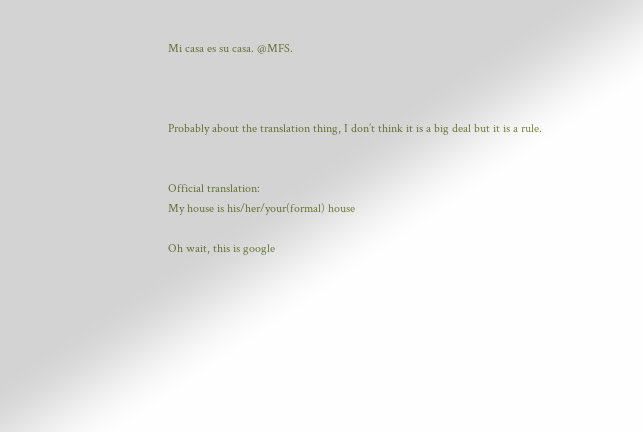Mi casa es su casa. @MFS.



Probably about the translation thing, I don’t think it is a big deal but it is a rule.


Official translation:
My house is his/her/your(formal) house

Oh wait, this is google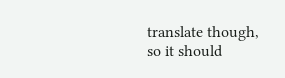translate though, so it should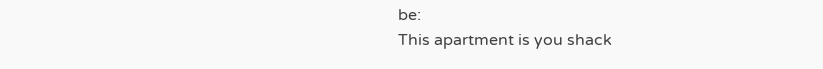be:
This apartment is you shack